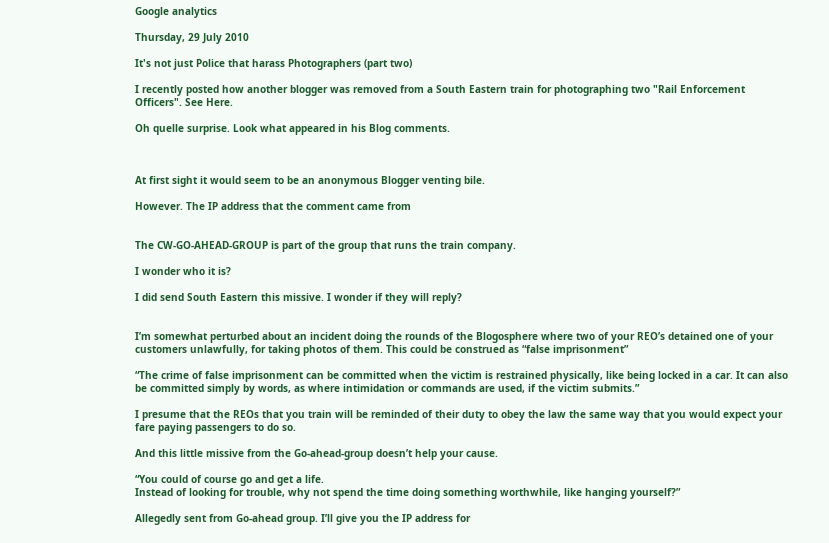Google analytics

Thursday, 29 July 2010

It's not just Police that harass Photographers (part two)

I recently posted how another blogger was removed from a South Eastern train for photographing two "Rail Enforcement Officers". See Here.

Oh quelle surprise. Look what appeared in his Blog comments.



At first sight it would seem to be an anonymous Blogger venting bile.

However. The IP address that the comment came from


The CW-GO-AHEAD-GROUP is part of the group that runs the train company.

I wonder who it is?

I did send South Eastern this missive. I wonder if they will reply?


I’m somewhat perturbed about an incident doing the rounds of the Blogosphere where two of your REO’s detained one of your customers unlawfully, for taking photos of them. This could be construed as “false imprisonment”

“The crime of false imprisonment can be committed when the victim is restrained physically, like being locked in a car. It can also be committed simply by words, as where intimidation or commands are used, if the victim submits.”

I presume that the REOs that you train will be reminded of their duty to obey the law the same way that you would expect your fare paying passengers to do so.

And this little missive from the Go-ahead-group doesn’t help your cause.

“You could of course go and get a life.
Instead of looking for trouble, why not spend the time doing something worthwhile, like hanging yourself?”

Allegedly sent from Go-ahead group. I’ll give you the IP address for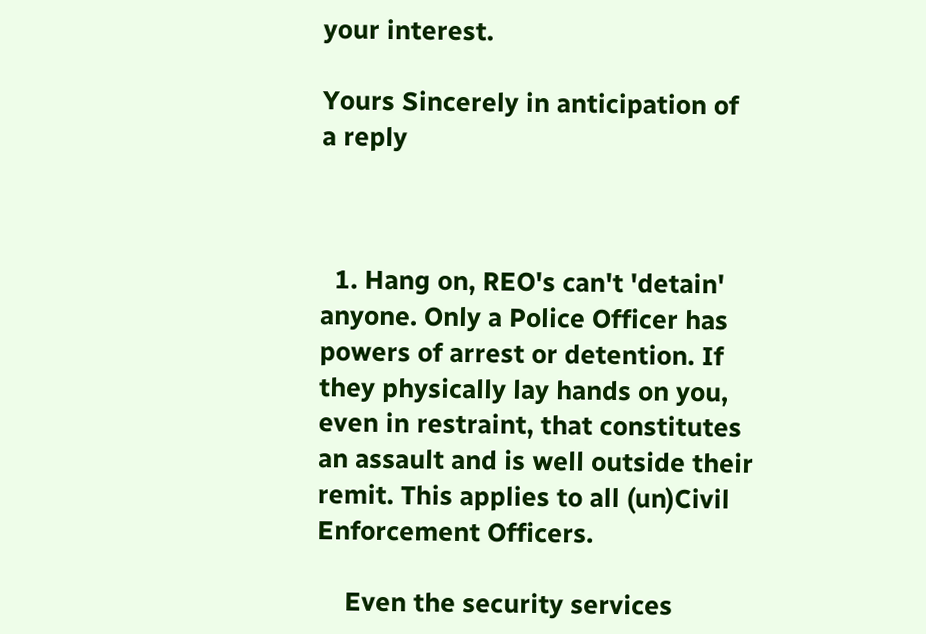your interest.

Yours Sincerely in anticipation of a reply



  1. Hang on, REO's can't 'detain' anyone. Only a Police Officer has powers of arrest or detention. If they physically lay hands on you, even in restraint, that constitutes an assault and is well outside their remit. This applies to all (un)Civil Enforcement Officers.

    Even the security services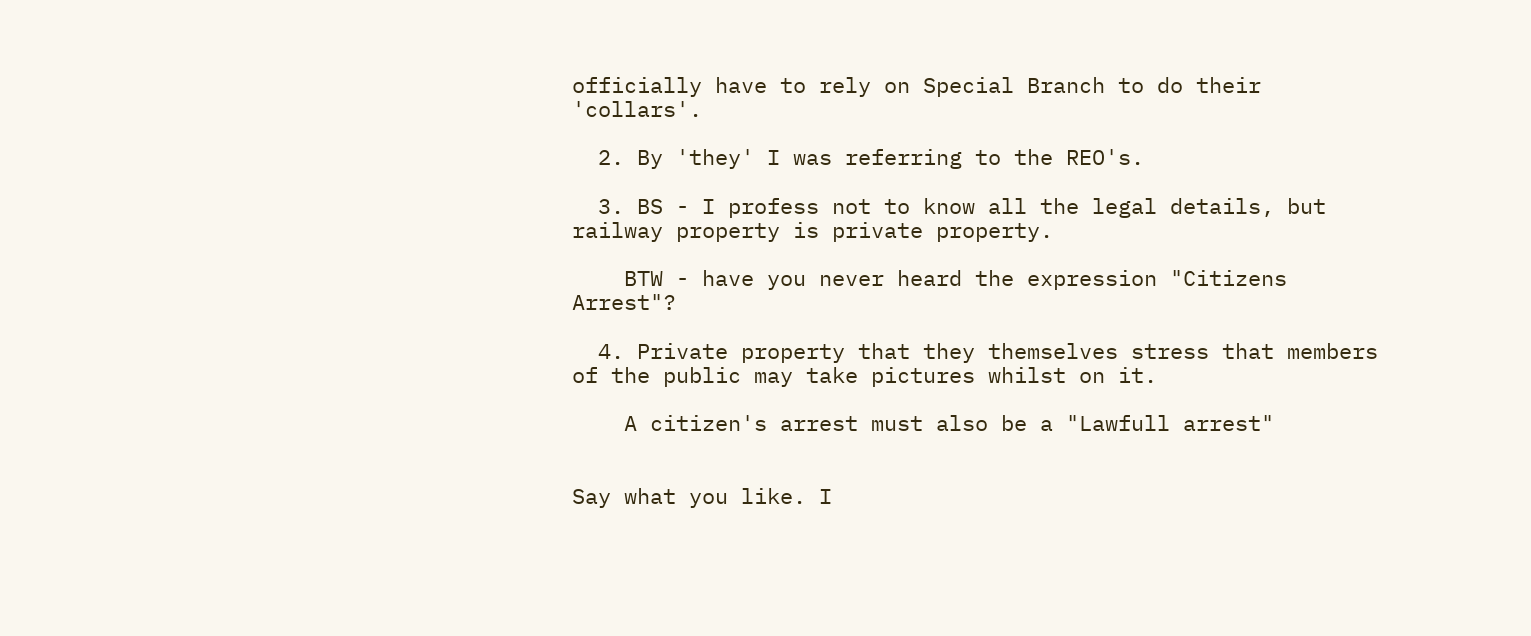officially have to rely on Special Branch to do their 'collars'.

  2. By 'they' I was referring to the REO's.

  3. BS - I profess not to know all the legal details, but railway property is private property.

    BTW - have you never heard the expression "Citizens Arrest"?

  4. Private property that they themselves stress that members of the public may take pictures whilst on it.

    A citizen's arrest must also be a "Lawfull arrest"


Say what you like. I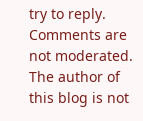try to reply. Comments are not moderated. The author of this blog is not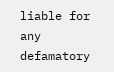liable for any defamatory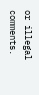or illegal comments.